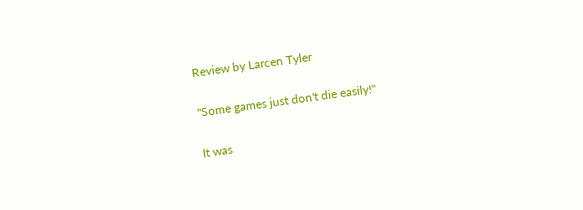Review by Larcen Tyler

"Some games just don't die easily!"

It was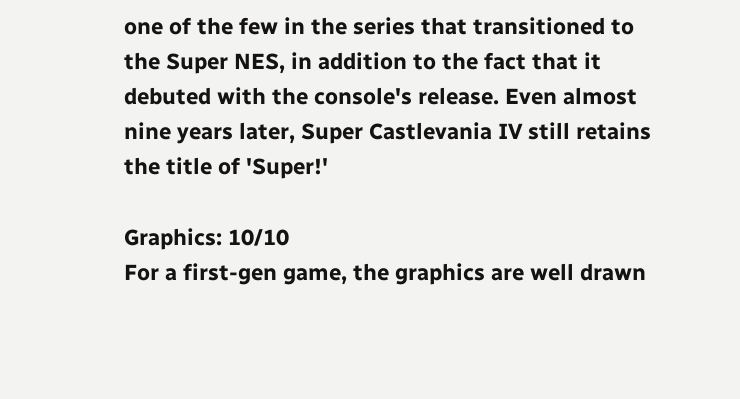one of the few in the series that transitioned to the Super NES, in addition to the fact that it debuted with the console's release. Even almost nine years later, Super Castlevania IV still retains the title of 'Super!'

Graphics: 10/10
For a first-gen game, the graphics are well drawn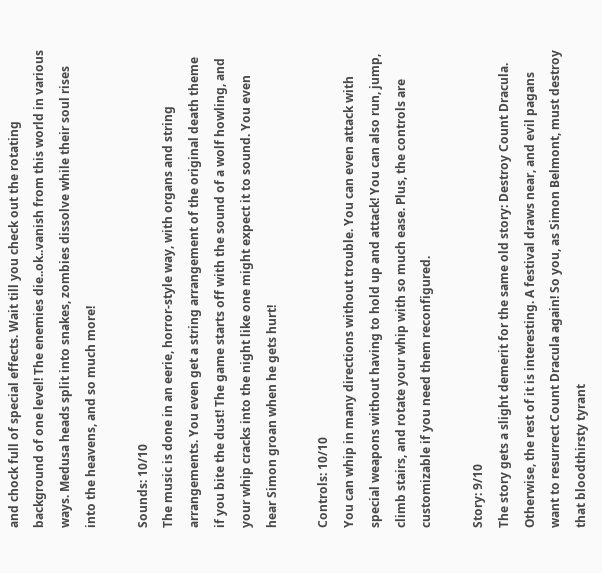and chock full of special effects. Wait till you check out the rotating background of one level! The enemies die..ok..vanish from this world in various ways. Medusa heads split into snakes, zombies dissolve while their soul rises into the heavens, and so much more!

Sounds: 10/10
The music is done in an eerie, horror-style way, with organs and string arrangements. You even get a string arrangement of the original death theme if you bite the dust! The game starts off with the sound of a wolf howling, and your whip cracks into the night like one might expect it to sound. You even hear Simon groan when he gets hurt!

Controls: 10/10
You can whip in many directions without trouble. You can even attack with special weapons without having to hold up and attack! You can also run, jump, climb stairs, and rotate your whip with so much ease. Plus, the controls are customizable if you need them reconfigured.

Story: 9/10
The story gets a slight demerit for the same old story: Destroy Count Dracula. Otherwise, the rest of it is interesting. A festival draws near, and evil pagans want to resurrect Count Dracula again! So you, as Simon Belmont, must destroy that bloodthirsty tyrant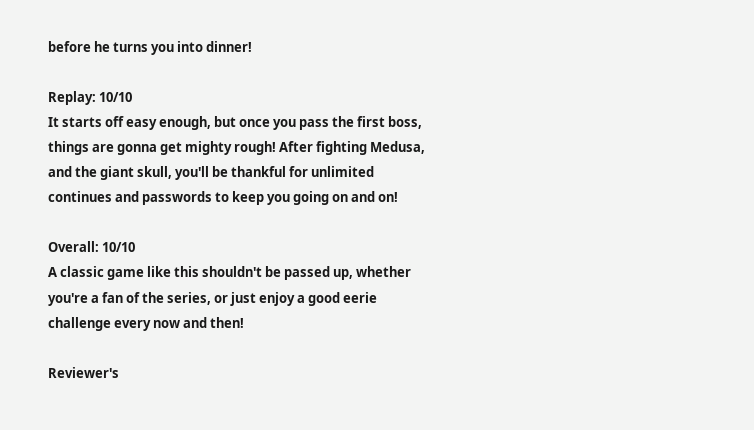before he turns you into dinner!

Replay: 10/10
It starts off easy enough, but once you pass the first boss, things are gonna get mighty rough! After fighting Medusa, and the giant skull, you'll be thankful for unlimited continues and passwords to keep you going on and on!

Overall: 10/10
A classic game like this shouldn't be passed up, whether you're a fan of the series, or just enjoy a good eerie challenge every now and then!

Reviewer's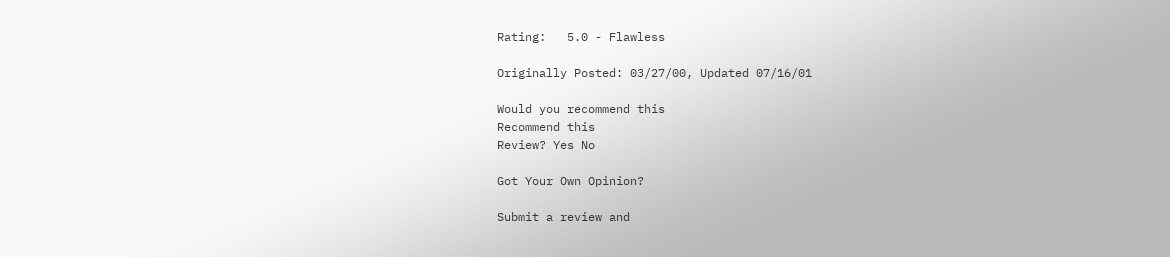Rating:   5.0 - Flawless

Originally Posted: 03/27/00, Updated 07/16/01

Would you recommend this
Recommend this
Review? Yes No

Got Your Own Opinion?

Submit a review and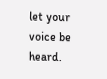let your voice be heard.